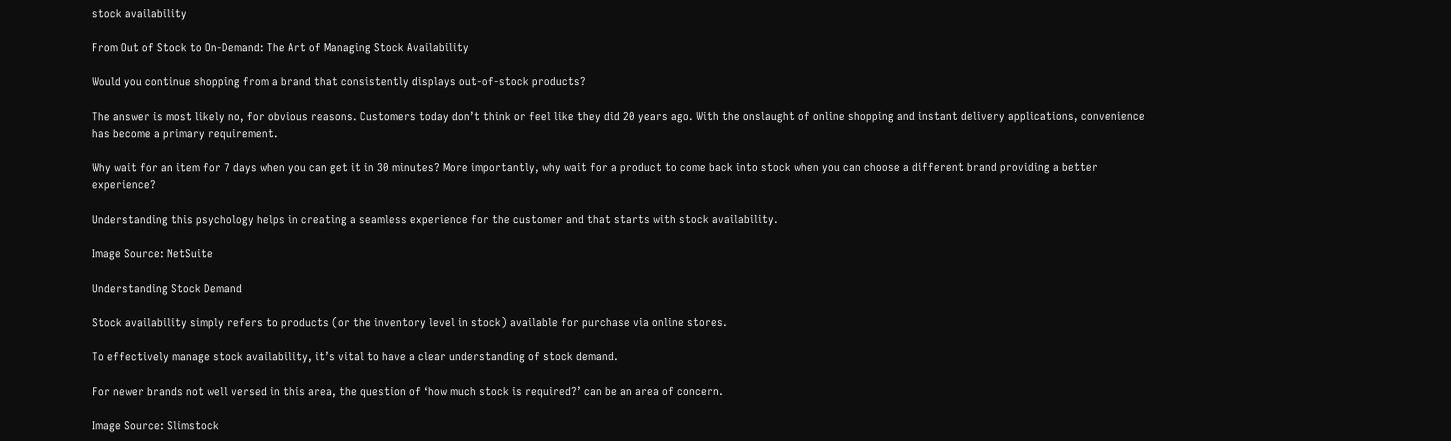stock availability

From Out of Stock to On-Demand: The Art of Managing Stock Availability

Would you continue shopping from a brand that consistently displays out-of-stock products?

The answer is most likely no, for obvious reasons. Customers today don’t think or feel like they did 20 years ago. With the onslaught of online shopping and instant delivery applications, convenience has become a primary requirement.

Why wait for an item for 7 days when you can get it in 30 minutes? More importantly, why wait for a product to come back into stock when you can choose a different brand providing a better experience?

Understanding this psychology helps in creating a seamless experience for the customer and that starts with stock availability.

Image Source: NetSuite

Understanding Stock Demand

Stock availability simply refers to products (or the inventory level in stock) available for purchase via online stores.

To effectively manage stock availability, it’s vital to have a clear understanding of stock demand.

For newer brands not well versed in this area, the question of ‘how much stock is required?’ can be an area of concern.

Image Source: Slimstock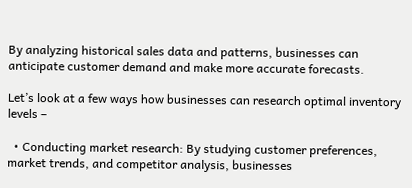By analyzing historical sales data and patterns, businesses can anticipate customer demand and make more accurate forecasts.

Let’s look at a few ways how businesses can research optimal inventory levels –

  • Conducting market research: By studying customer preferences, market trends, and competitor analysis, businesses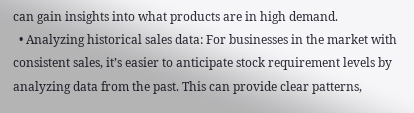can gain insights into what products are in high demand.
  • Analyzing historical sales data: For businesses in the market with consistent sales, it’s easier to anticipate stock requirement levels by analyzing data from the past. This can provide clear patterns,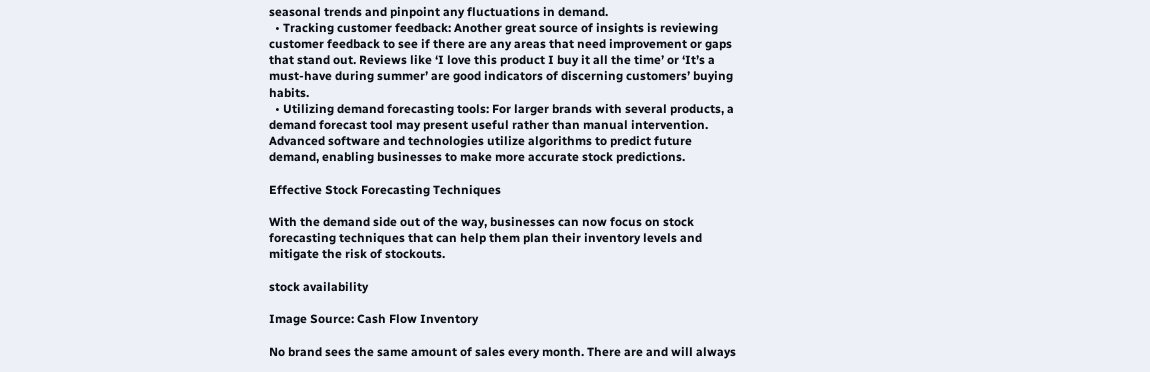seasonal trends and pinpoint any fluctuations in demand.
  • Tracking customer feedback: Another great source of insights is reviewing customer feedback to see if there are any areas that need improvement or gaps that stand out. Reviews like ‘I love this product I buy it all the time’ or ‘It’s a must-have during summer’ are good indicators of discerning customers’ buying habits.
  • Utilizing demand forecasting tools: For larger brands with several products, a demand forecast tool may present useful rather than manual intervention. Advanced software and technologies utilize algorithms to predict future demand, enabling businesses to make more accurate stock predictions.

Effective Stock Forecasting Techniques

With the demand side out of the way, businesses can now focus on stock forecasting techniques that can help them plan their inventory levels and mitigate the risk of stockouts.

stock availability

Image Source: Cash Flow Inventory

No brand sees the same amount of sales every month. There are and will always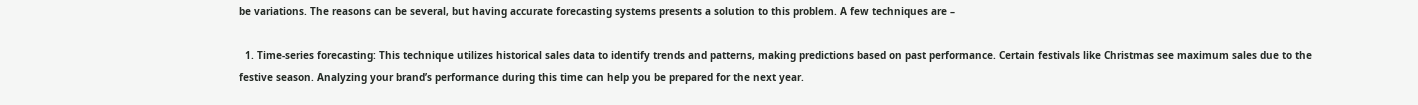be variations. The reasons can be several, but having accurate forecasting systems presents a solution to this problem. A few techniques are –

  1. Time-series forecasting: This technique utilizes historical sales data to identify trends and patterns, making predictions based on past performance. Certain festivals like Christmas see maximum sales due to the festive season. Analyzing your brand’s performance during this time can help you be prepared for the next year.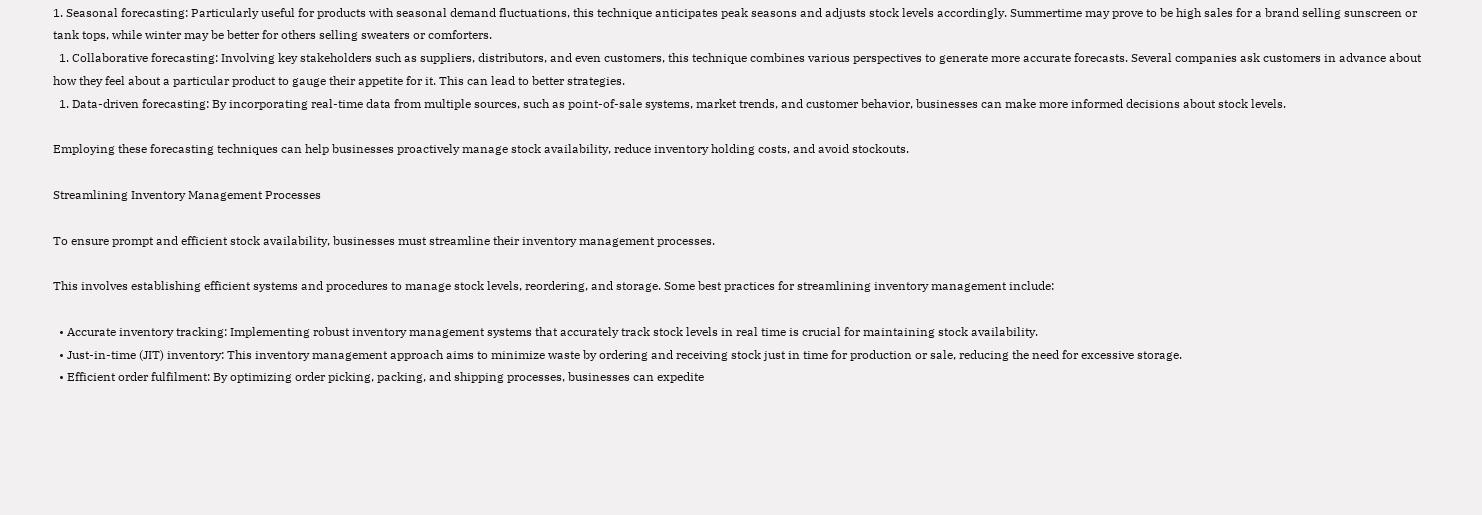1. Seasonal forecasting: Particularly useful for products with seasonal demand fluctuations, this technique anticipates peak seasons and adjusts stock levels accordingly. Summertime may prove to be high sales for a brand selling sunscreen or tank tops, while winter may be better for others selling sweaters or comforters.
  1. Collaborative forecasting: Involving key stakeholders such as suppliers, distributors, and even customers, this technique combines various perspectives to generate more accurate forecasts. Several companies ask customers in advance about how they feel about a particular product to gauge their appetite for it. This can lead to better strategies.
  1. Data-driven forecasting: By incorporating real-time data from multiple sources, such as point-of-sale systems, market trends, and customer behavior, businesses can make more informed decisions about stock levels.

Employing these forecasting techniques can help businesses proactively manage stock availability, reduce inventory holding costs, and avoid stockouts.

Streamlining Inventory Management Processes

To ensure prompt and efficient stock availability, businesses must streamline their inventory management processes.

This involves establishing efficient systems and procedures to manage stock levels, reordering, and storage. Some best practices for streamlining inventory management include:

  • Accurate inventory tracking: Implementing robust inventory management systems that accurately track stock levels in real time is crucial for maintaining stock availability.
  • Just-in-time (JIT) inventory: This inventory management approach aims to minimize waste by ordering and receiving stock just in time for production or sale, reducing the need for excessive storage.
  • Efficient order fulfilment: By optimizing order picking, packing, and shipping processes, businesses can expedite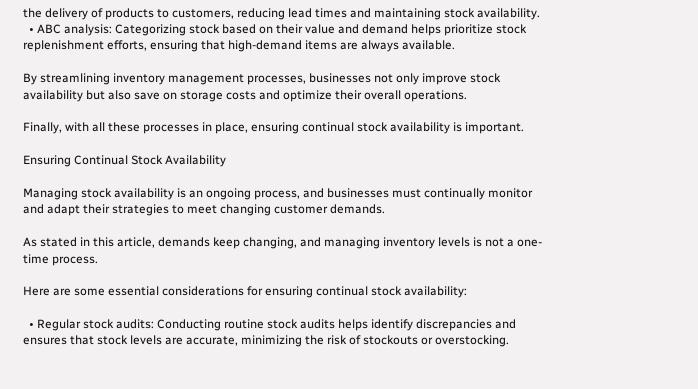the delivery of products to customers, reducing lead times and maintaining stock availability.
  • ABC analysis: Categorizing stock based on their value and demand helps prioritize stock replenishment efforts, ensuring that high-demand items are always available.

By streamlining inventory management processes, businesses not only improve stock availability but also save on storage costs and optimize their overall operations.

Finally, with all these processes in place, ensuring continual stock availability is important.

Ensuring Continual Stock Availability

Managing stock availability is an ongoing process, and businesses must continually monitor and adapt their strategies to meet changing customer demands.

As stated in this article, demands keep changing, and managing inventory levels is not a one-time process.

Here are some essential considerations for ensuring continual stock availability:

  • Regular stock audits: Conducting routine stock audits helps identify discrepancies and ensures that stock levels are accurate, minimizing the risk of stockouts or overstocking.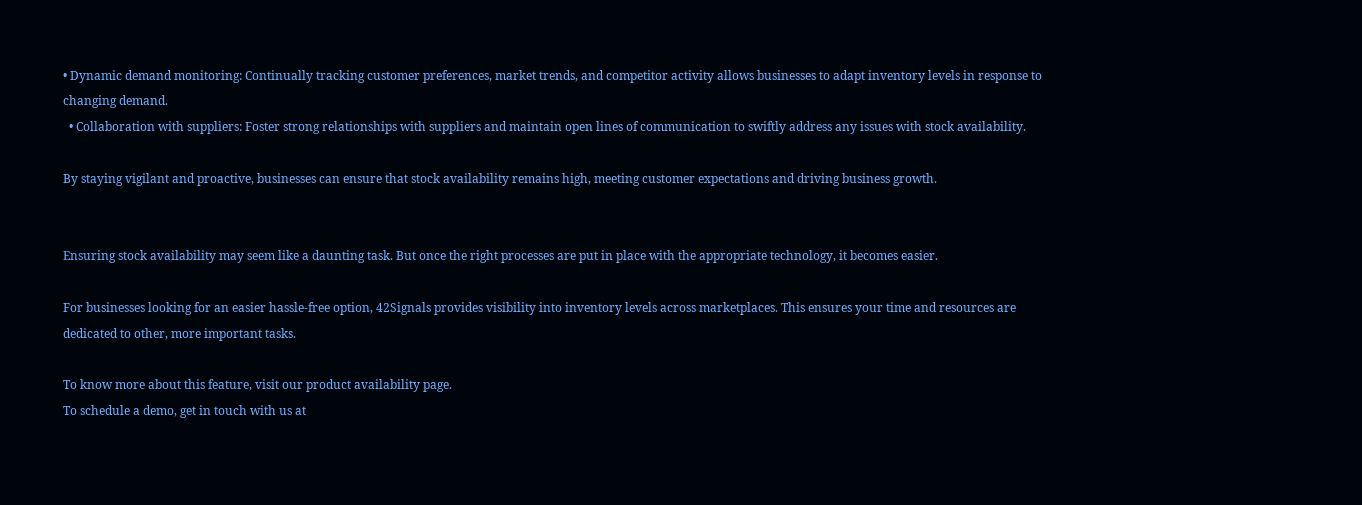• Dynamic demand monitoring: Continually tracking customer preferences, market trends, and competitor activity allows businesses to adapt inventory levels in response to changing demand.
  • Collaboration with suppliers: Foster strong relationships with suppliers and maintain open lines of communication to swiftly address any issues with stock availability.

By staying vigilant and proactive, businesses can ensure that stock availability remains high, meeting customer expectations and driving business growth.


Ensuring stock availability may seem like a daunting task. But once the right processes are put in place with the appropriate technology, it becomes easier.

For businesses looking for an easier hassle-free option, 42Signals provides visibility into inventory levels across marketplaces. This ensures your time and resources are dedicated to other, more important tasks.

To know more about this feature, visit our product availability page.
To schedule a demo, get in touch with us at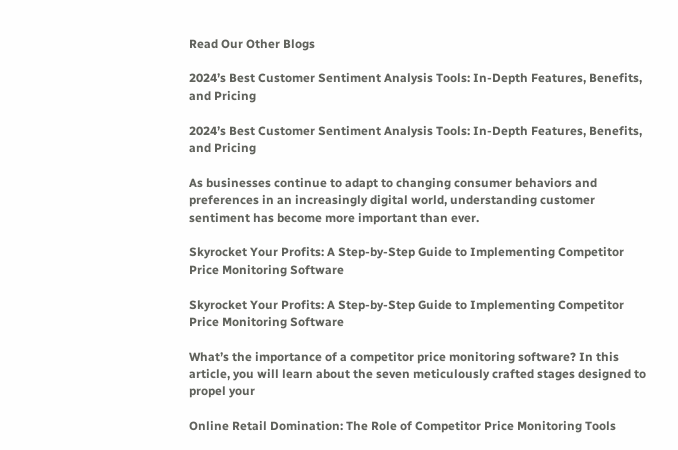Read Our Other Blogs

2024’s Best Customer Sentiment Analysis Tools: In-Depth Features, Benefits, and Pricing

2024’s Best Customer Sentiment Analysis Tools: In-Depth Features, Benefits, and Pricing

As businesses continue to adapt to changing consumer behaviors and preferences in an increasingly digital world, understanding customer sentiment has become more important than ever.

Skyrocket Your Profits: A Step-by-Step Guide to Implementing Competitor Price Monitoring Software

Skyrocket Your Profits: A Step-by-Step Guide to Implementing Competitor Price Monitoring Software

What’s the importance of a competitor price monitoring software? In this article, you will learn about the seven meticulously crafted stages designed to propel your

Online Retail Domination: The Role of Competitor Price Monitoring Tools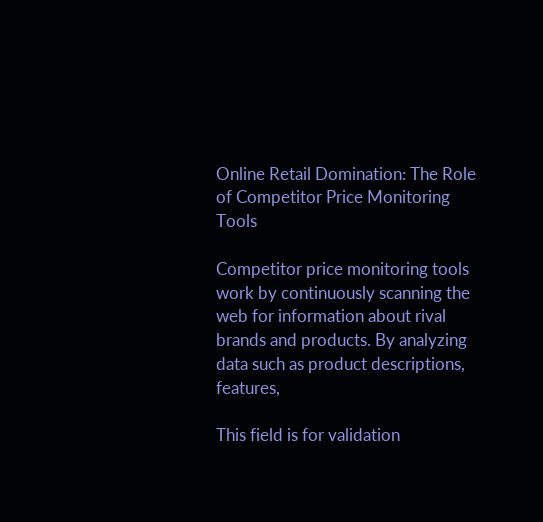Online Retail Domination: The Role of Competitor Price Monitoring Tools

Competitor price monitoring tools work by continuously scanning the web for information about rival brands and products. By analyzing data such as product descriptions, features,

This field is for validation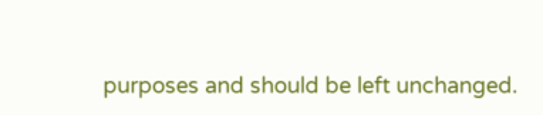purposes and should be left unchanged.